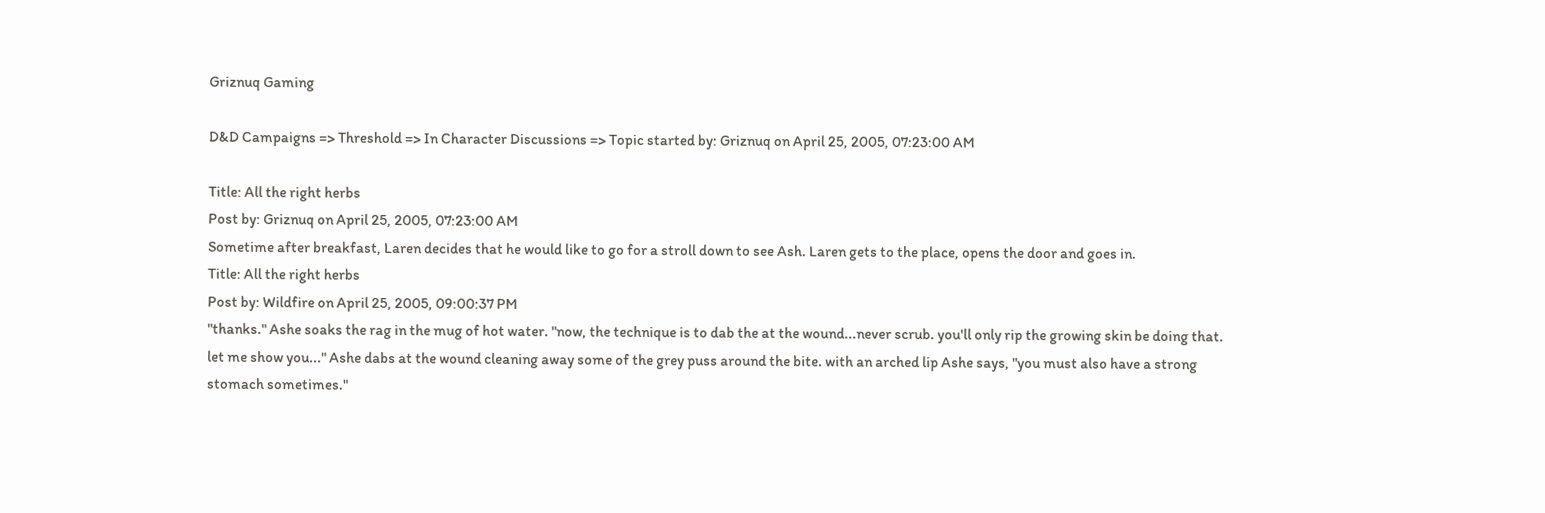Griznuq Gaming

D&D Campaigns => Threshold => In Character Discussions => Topic started by: Griznuq on April 25, 2005, 07:23:00 AM

Title: All the right herbs
Post by: Griznuq on April 25, 2005, 07:23:00 AM
Sometime after breakfast, Laren decides that he would like to go for a stroll down to see Ash. Laren gets to the place, opens the door and goes in.
Title: All the right herbs
Post by: Wildfire on April 25, 2005, 09:00:37 PM
"thanks." Ashe soaks the rag in the mug of hot water. "now, the technique is to dab the at the wound...never scrub. you'll only rip the growing skin be doing that. let me show you..." Ashe dabs at the wound cleaning away some of the grey puss around the bite. with an arched lip Ashe says, "you must also have a strong stomach sometimes."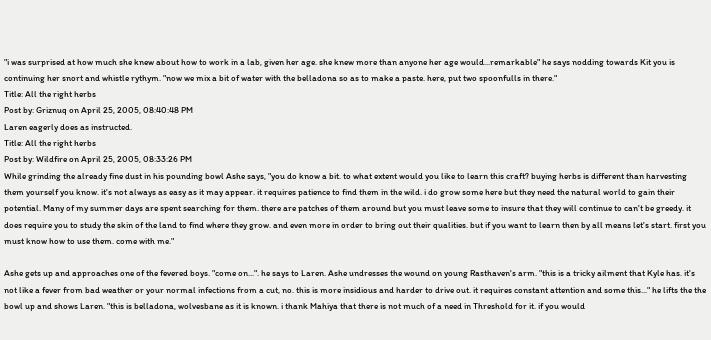"i was surprised at how much she knew about how to work in a lab, given her age. she knew more than anyone her age would...remarkable" he says nodding towards Kit you is continuing her snort and whistle rythym. "now we mix a bit of water with the belladona so as to make a paste. here, put two spoonfulls in there."
Title: All the right herbs
Post by: Griznuq on April 25, 2005, 08:40:48 PM
Laren eagerly does as instructed.
Title: All the right herbs
Post by: Wildfire on April 25, 2005, 08:33:26 PM
While grinding the already fine dust in his pounding bowl Ashe says, "you do know a bit. to what extent would you like to learn this craft? buying herbs is different than harvesting them yourself you know. it's not always as easy as it may appear. it requires patience to find them in the wild. i do grow some here but they need the natural world to gain their potential. Many of my summer days are spent searching for them. there are patches of them around but you must leave some to insure that they will continue to can't be greedy. it does require you to study the skin of the land to find where they grow. and even more in order to bring out their qualities. but if you want to learn then by all means let's start. first you must know how to use them. come with me."

Ashe gets up and approaches one of the fevered boys. "come on...". he says to Laren. Ashe undresses the wound on young Rasthaven's arm. "this is a tricky ailment that Kyle has. it's not like a fever from bad weather or your normal infections from a cut, no. this is more insidious and harder to drive out. it requires constant attention and some this..." he lifts the the bowl up and shows Laren. "this is belladona, wolvesbane as it is known. i thank Mahiya that there is not much of a need in Threshold for it. if you would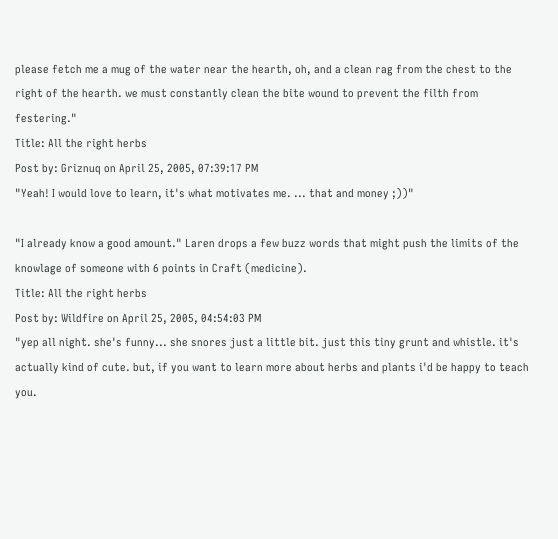please fetch me a mug of the water near the hearth, oh, and a clean rag from the chest to the right of the hearth. we must constantly clean the bite wound to prevent the filth from festering."
Title: All the right herbs
Post by: Griznuq on April 25, 2005, 07:39:17 PM
"Yeah! I would love to learn, it's what motivates me. ... that and money ;))"

"I already know a good amount." Laren drops a few buzz words that might push the limits of the knowlage of someone with 6 points in Craft (medicine).
Title: All the right herbs
Post by: Wildfire on April 25, 2005, 04:54:03 PM
"yep all night. she's funny... she snores just a little bit. just this tiny grunt and whistle. it's actually kind of cute. but, if you want to learn more about herbs and plants i'd be happy to teach you.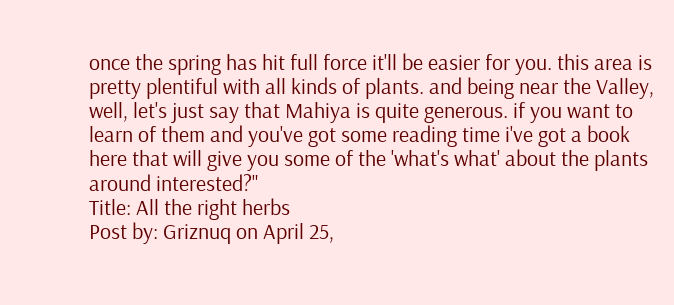once the spring has hit full force it'll be easier for you. this area is pretty plentiful with all kinds of plants. and being near the Valley, well, let's just say that Mahiya is quite generous. if you want to learn of them and you've got some reading time i've got a book here that will give you some of the 'what's what' about the plants around interested?"
Title: All the right herbs
Post by: Griznuq on April 25,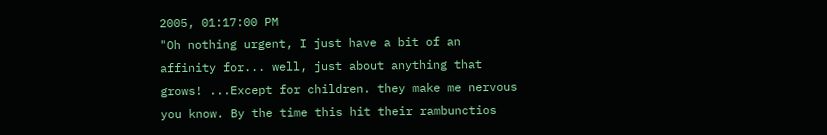2005, 01:17:00 PM
"Oh nothing urgent, I just have a bit of an affinity for... well, just about anything that grows! ...Except for children. they make me nervous you know. By the time this hit their rambunctios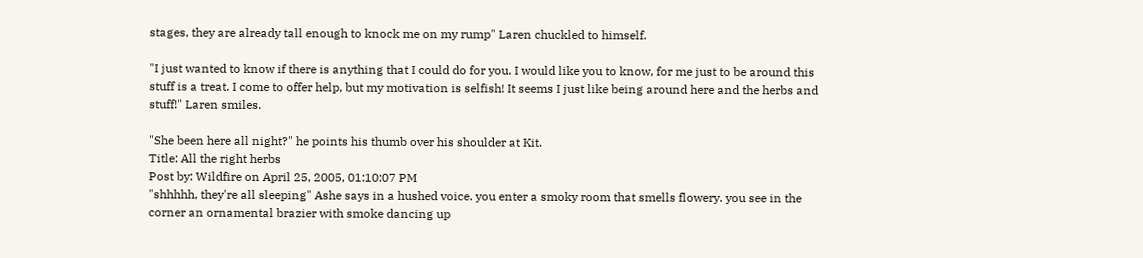stages, they are already tall enough to knock me on my rump" Laren chuckled to himself.

"I just wanted to know if there is anything that I could do for you. I would like you to know, for me just to be around this stuff is a treat. I come to offer help, but my motivation is selfish! It seems I just like being around here and the herbs and stuff!" Laren smiles.

"She been here all night?" he points his thumb over his shoulder at Kit.
Title: All the right herbs
Post by: Wildfire on April 25, 2005, 01:10:07 PM
"shhhhh, they're all sleeping" Ashe says in a hushed voice. you enter a smoky room that smells flowery. you see in the corner an ornamental brazier with smoke dancing up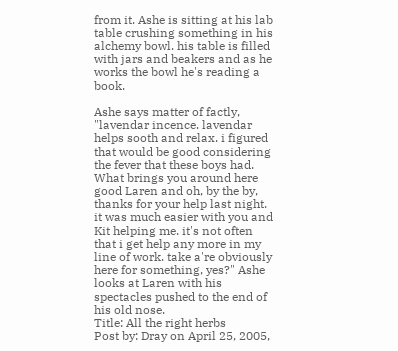from it. Ashe is sitting at his lab table crushing something in his alchemy bowl. his table is filled with jars and beakers and as he works the bowl he's reading a book.

Ashe says matter of factly, "lavendar incence. lavendar helps sooth and relax. i figured that would be good considering the fever that these boys had. What brings you around here good Laren and oh, by the by, thanks for your help last night. it was much easier with you and Kit helping me. it's not often that i get help any more in my line of work. take a're obviously here for something, yes?" Ashe looks at Laren with his spectacles pushed to the end of his old nose.
Title: All the right herbs
Post by: Dray on April 25, 2005,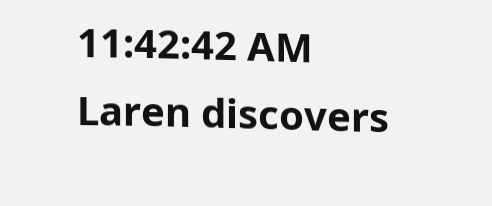11:42:42 AM
Laren discovers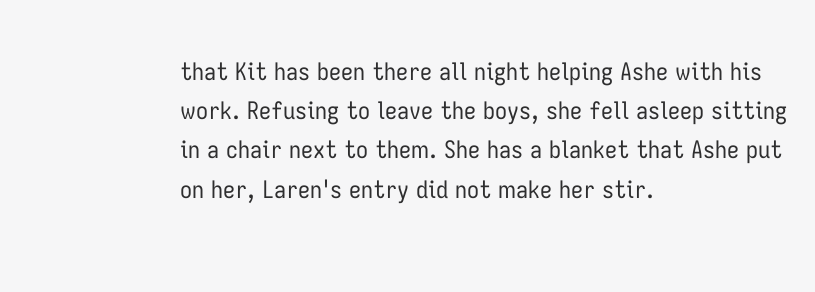that Kit has been there all night helping Ashe with his work. Refusing to leave the boys, she fell asleep sitting in a chair next to them. She has a blanket that Ashe put on her, Laren's entry did not make her stir.